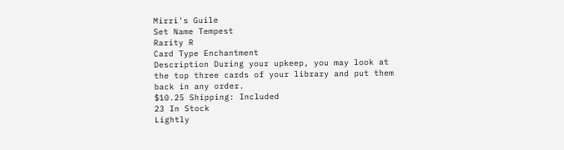Mirri's Guile
Set Name Tempest
Rarity R
Card Type Enchantment
Description During your upkeep, you may look at the top three cards of your library and put them back in any order.
$10.25 Shipping: Included
23 In Stock
Lightly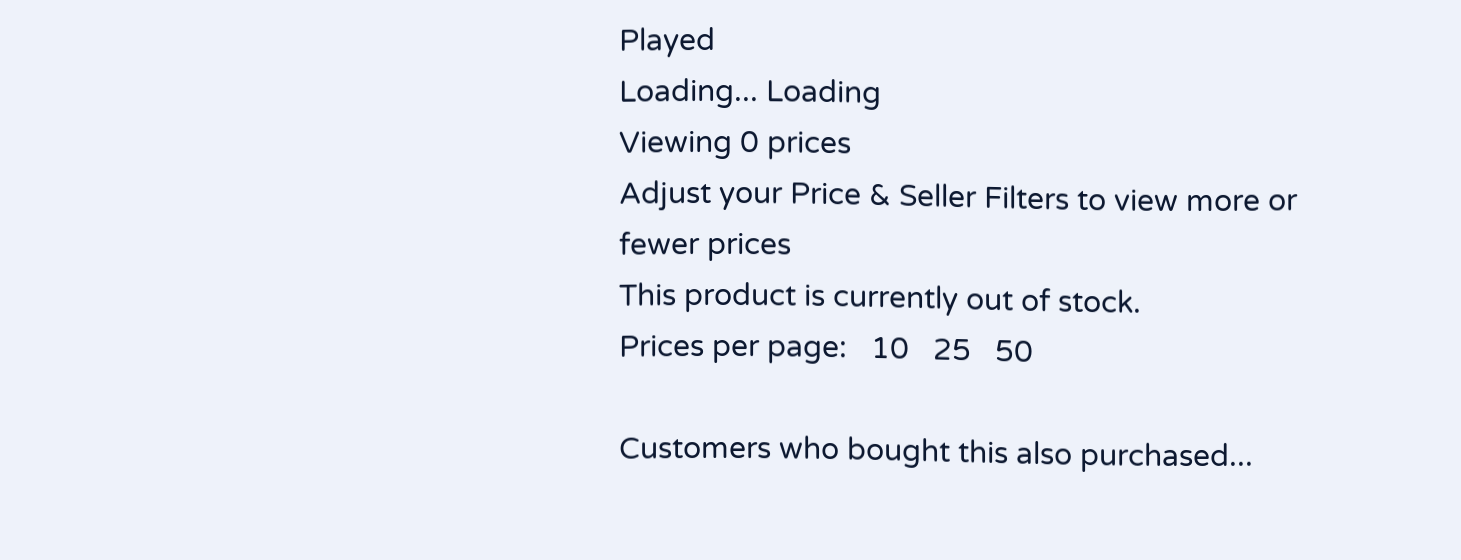Played
Loading... Loading
Viewing 0 prices
Adjust your Price & Seller Filters to view more or fewer prices
This product is currently out of stock.
Prices per page:   10   25   50

Customers who bought this also purchased...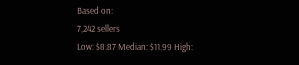Based on:
7,242 sellers
Low: $8.87 Median: $11.99 High: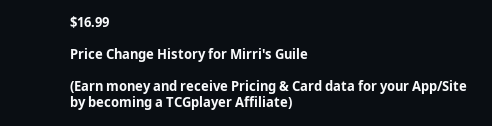$16.99

Price Change History for Mirri's Guile

(Earn money and receive Pricing & Card data for your App/Site by becoming a TCGplayer Affiliate)